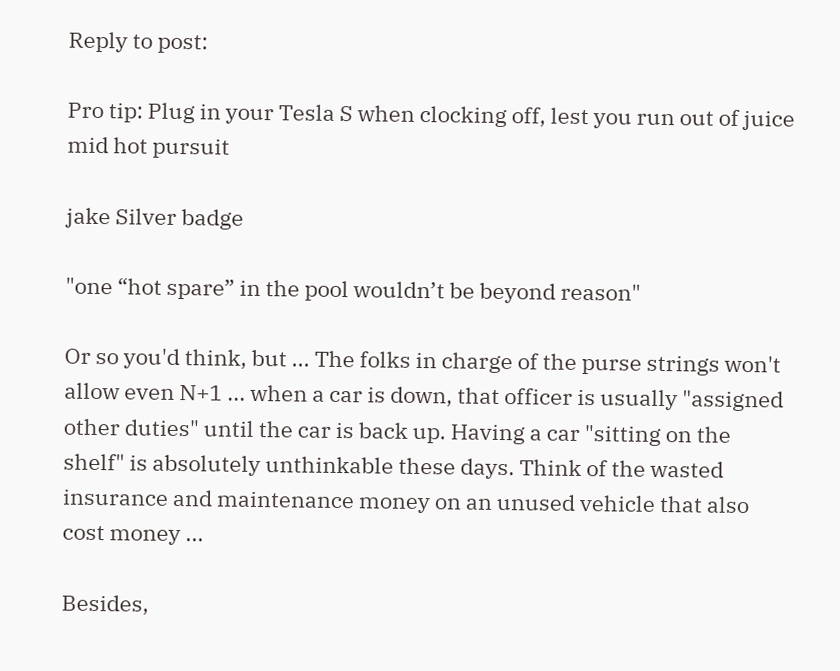Reply to post:

Pro tip: Plug in your Tesla S when clocking off, lest you run out of juice mid hot pursuit

jake Silver badge

"one “hot spare” in the pool wouldn’t be beyond reason"

Or so you'd think, but ... The folks in charge of the purse strings won't allow even N+1 ... when a car is down, that officer is usually "assigned other duties" until the car is back up. Having a car "sitting on the shelf" is absolutely unthinkable these days. Think of the wasted insurance and maintenance money on an unused vehicle that also cost money ...

Besides,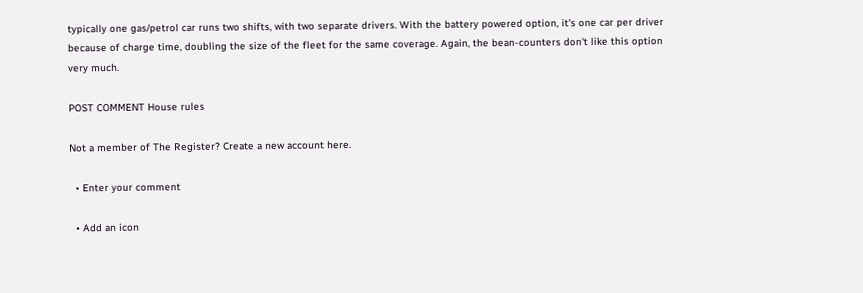typically one gas/petrol car runs two shifts, with two separate drivers. With the battery powered option, it's one car per driver because of charge time, doubling the size of the fleet for the same coverage. Again, the bean-counters don't like this option very much.

POST COMMENT House rules

Not a member of The Register? Create a new account here.

  • Enter your comment

  • Add an icon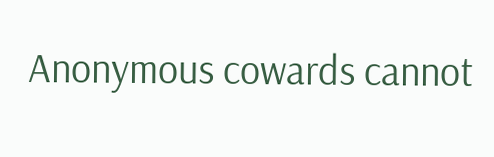Anonymous cowards cannot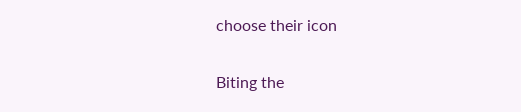choose their icon


Biting the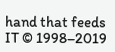hand that feeds IT © 1998–2019